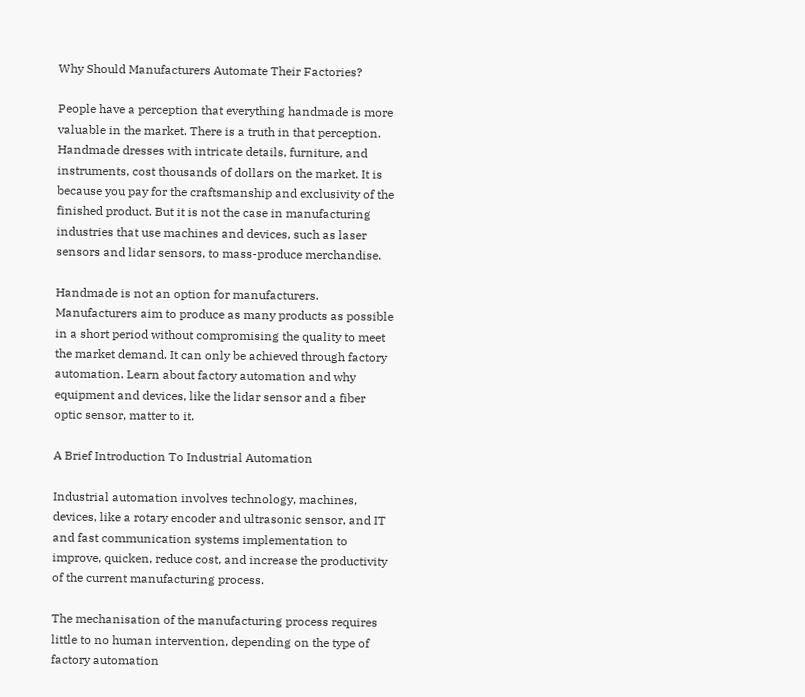Why Should Manufacturers Automate Their Factories?

People have a perception that everything handmade is more valuable in the market. There is a truth in that perception. Handmade dresses with intricate details, furniture, and instruments, cost thousands of dollars on the market. It is because you pay for the craftsmanship and exclusivity of the finished product. But it is not the case in manufacturing industries that use machines and devices, such as laser sensors and lidar sensors, to mass-produce merchandise.

Handmade is not an option for manufacturers. Manufacturers aim to produce as many products as possible in a short period without compromising the quality to meet the market demand. It can only be achieved through factory automation. Learn about factory automation and why equipment and devices, like the lidar sensor and a fiber optic sensor, matter to it.

A Brief Introduction To Industrial Automation

Industrial automation involves technology, machines, devices, like a rotary encoder and ultrasonic sensor, and IT and fast communication systems implementation to improve, quicken, reduce cost, and increase the productivity of the current manufacturing process.

The mechanisation of the manufacturing process requires little to no human intervention, depending on the type of factory automation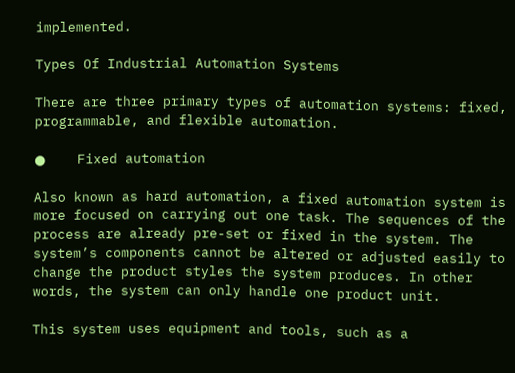implemented.

Types Of Industrial Automation Systems

There are three primary types of automation systems: fixed, programmable, and flexible automation.

●    Fixed automation

Also known as hard automation, a fixed automation system is more focused on carrying out one task. The sequences of the process are already pre-set or fixed in the system. The system’s components cannot be altered or adjusted easily to change the product styles the system produces. In other words, the system can only handle one product unit.

This system uses equipment and tools, such as a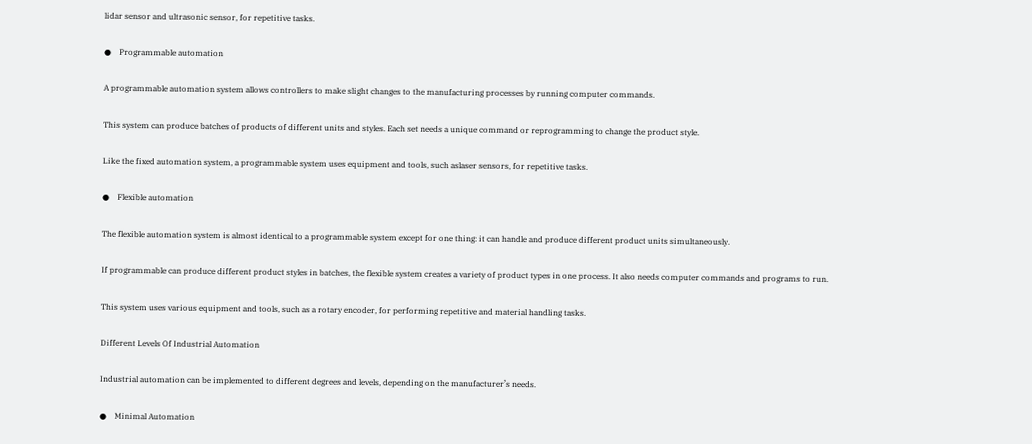lidar sensor and ultrasonic sensor, for repetitive tasks.

●    Programmable automation

A programmable automation system allows controllers to make slight changes to the manufacturing processes by running computer commands.

This system can produce batches of products of different units and styles. Each set needs a unique command or reprogramming to change the product style.

Like the fixed automation system, a programmable system uses equipment and tools, such aslaser sensors, for repetitive tasks.

●    Flexible automation

The flexible automation system is almost identical to a programmable system except for one thing: it can handle and produce different product units simultaneously.

If programmable can produce different product styles in batches, the flexible system creates a variety of product types in one process. It also needs computer commands and programs to run.

This system uses various equipment and tools, such as a rotary encoder, for performing repetitive and material handling tasks.

Different Levels Of Industrial Automation

Industrial automation can be implemented to different degrees and levels, depending on the manufacturer’s needs.

●    Minimal Automation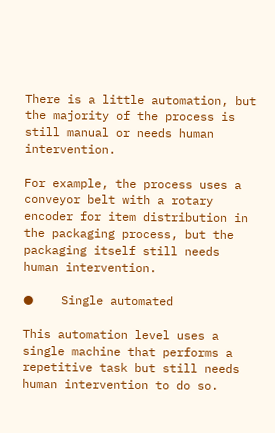There is a little automation, but the majority of the process is still manual or needs human intervention.

For example, the process uses a conveyor belt with a rotary encoder for item distribution in the packaging process, but the packaging itself still needs human intervention.

●    Single automated

This automation level uses a single machine that performs a repetitive task but still needs human intervention to do so.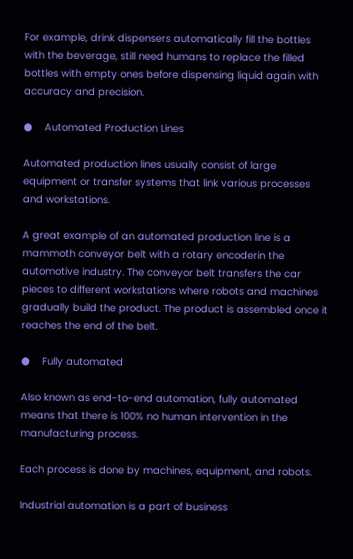For example, drink dispensers automatically fill the bottles with the beverage, still need humans to replace the filled bottles with empty ones before dispensing liquid again with accuracy and precision.

●    Automated Production Lines

Automated production lines usually consist of large equipment or transfer systems that link various processes and workstations.

A great example of an automated production line is a mammoth conveyor belt with a rotary encoderin the automotive industry. The conveyor belt transfers the car pieces to different workstations where robots and machines gradually build the product. The product is assembled once it reaches the end of the belt.

●    Fully automated

Also known as end-to-end automation, fully automated means that there is 100% no human intervention in the manufacturing process.

Each process is done by machines, equipment, and robots.

Industrial automation is a part of business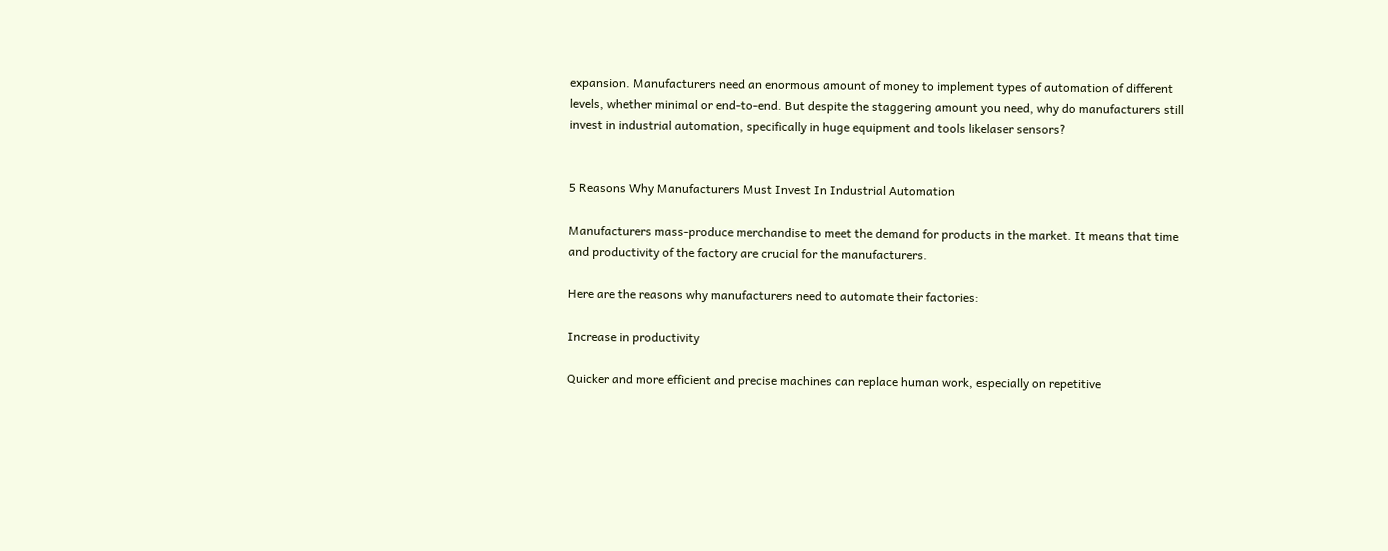expansion. Manufacturers need an enormous amount of money to implement types of automation of different levels, whether minimal or end-to-end. But despite the staggering amount you need, why do manufacturers still invest in industrial automation, specifically in huge equipment and tools likelaser sensors?


5 Reasons Why Manufacturers Must Invest In Industrial Automation

Manufacturers mass-produce merchandise to meet the demand for products in the market. It means that time and productivity of the factory are crucial for the manufacturers.

Here are the reasons why manufacturers need to automate their factories:

Increase in productivity

Quicker and more efficient and precise machines can replace human work, especially on repetitive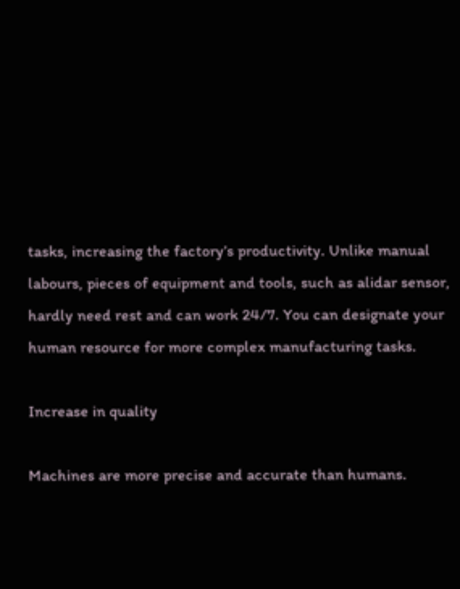tasks, increasing the factory’s productivity. Unlike manual labours, pieces of equipment and tools, such as alidar sensor, hardly need rest and can work 24/7. You can designate your human resource for more complex manufacturing tasks.

Increase in quality

Machines are more precise and accurate than humans.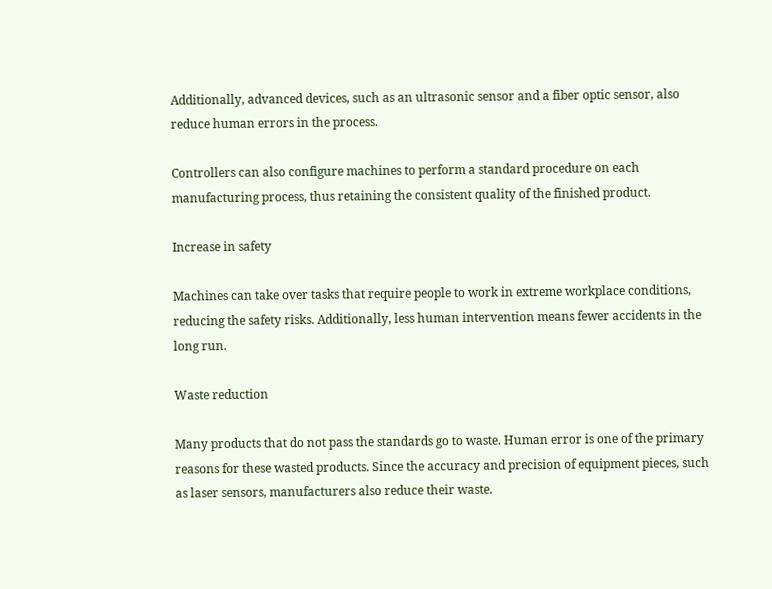Additionally, advanced devices, such as an ultrasonic sensor and a fiber optic sensor, also reduce human errors in the process.

Controllers can also configure machines to perform a standard procedure on each manufacturing process, thus retaining the consistent quality of the finished product.

Increase in safety

Machines can take over tasks that require people to work in extreme workplace conditions, reducing the safety risks. Additionally, less human intervention means fewer accidents in the long run.

Waste reduction

Many products that do not pass the standards go to waste. Human error is one of the primary reasons for these wasted products. Since the accuracy and precision of equipment pieces, such as laser sensors, manufacturers also reduce their waste.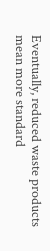Eventually, reduced waste products mean more standard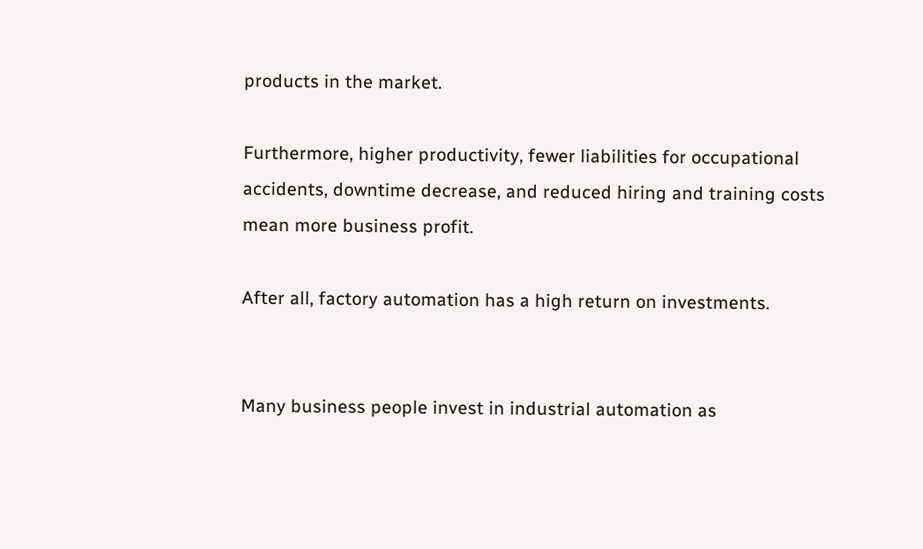products in the market.

Furthermore, higher productivity, fewer liabilities for occupational accidents, downtime decrease, and reduced hiring and training costs mean more business profit.

After all, factory automation has a high return on investments.


Many business people invest in industrial automation as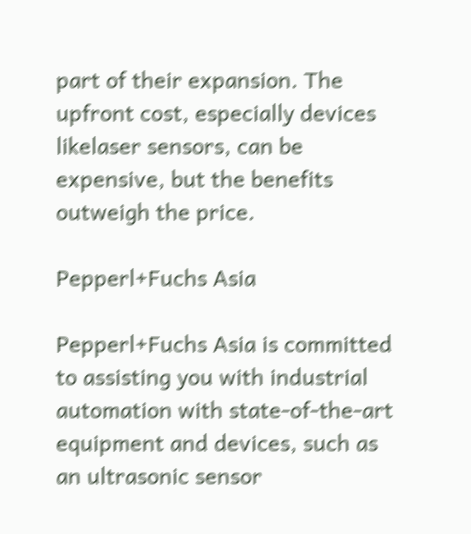part of their expansion. The upfront cost, especially devices likelaser sensors, can be expensive, but the benefits outweigh the price.

Pepperl+Fuchs Asia

Pepperl+Fuchs Asia is committed to assisting you with industrial automation with state-of-the-art equipment and devices, such as an ultrasonic sensor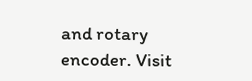and rotary encoder. Visit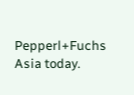Pepperl+Fuchs Asia today.